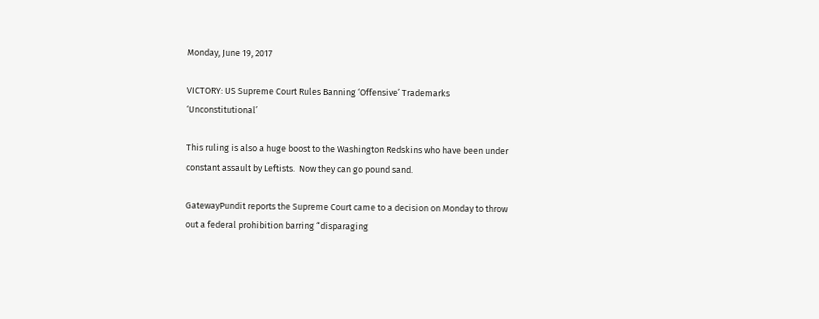Monday, June 19, 2017

VICTORY: US Supreme Court Rules Banning ‘Offensive’ Trademarks ‘Unconstitutional’

This ruling is also a huge boost to the Washington Redskins who have been under constant assault by Leftists.  Now they can go pound sand.

GatewayPundit reports the Supreme Court came to a decision on Monday to throw out a federal prohibition barring “disparaging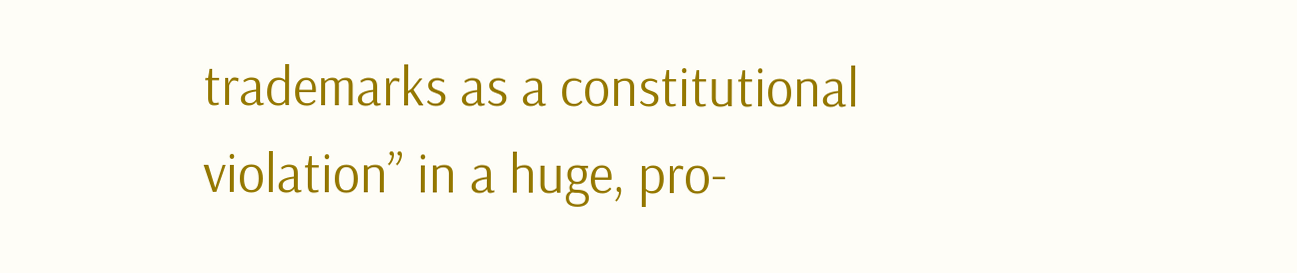trademarks as a constitutional violation” in a huge, pro-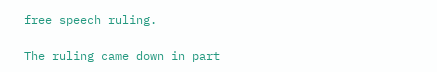free speech ruling.

The ruling came down in part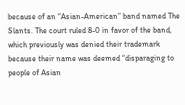because of an “Asian-American” band named The Slants. The court ruled 8-0 in favor of the band, which previously was denied their trademark because their name was deemed “disparaging to people of Asian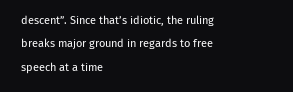descent”. Since that’s idiotic, the ruling breaks major ground in regards to free speech at a time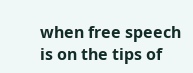when free speech is on the tips of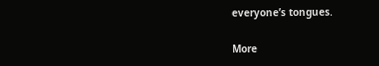everyone’s tongues.

More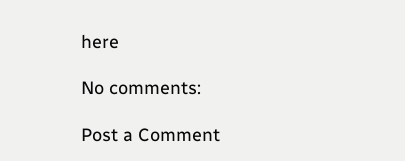here

No comments:

Post a Comment